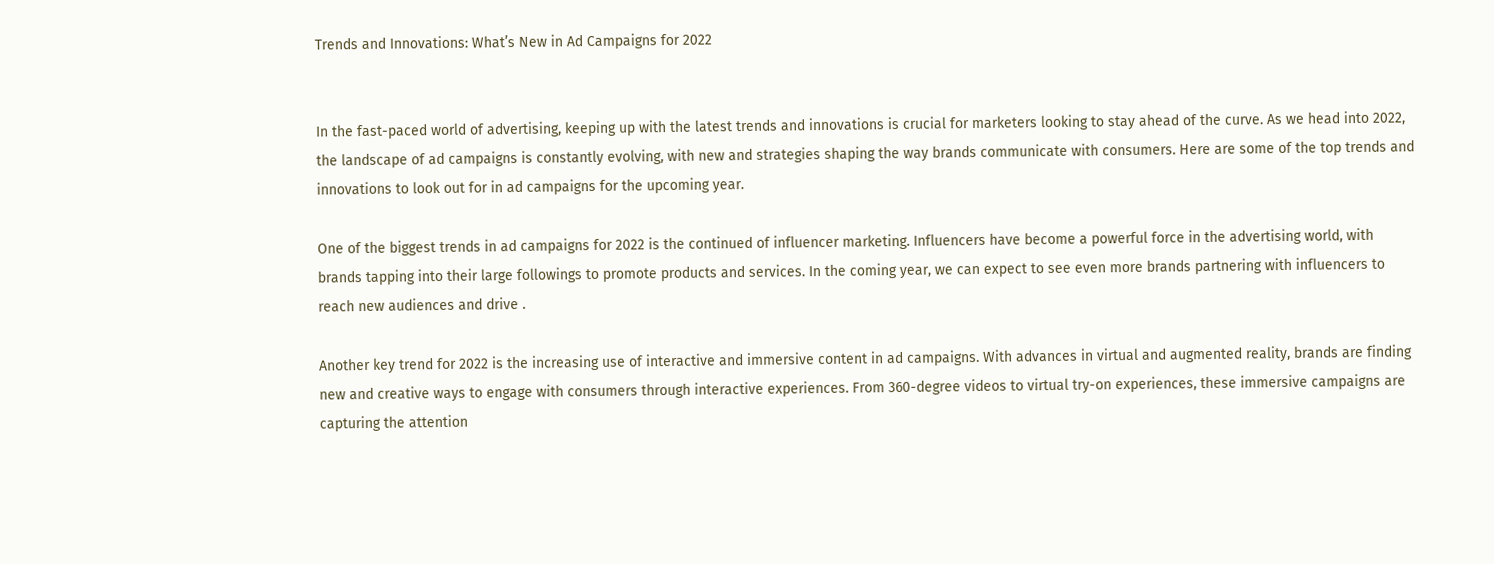Trends and Innovations: What’s New in Ad Campaigns for 2022


In the fast-paced world of advertising, keeping up with the latest trends and innovations is crucial for marketers looking to stay ahead of the curve. As we head into 2022, the landscape of ad campaigns is constantly evolving, with new and strategies shaping the way brands communicate with consumers. Here are some of the top trends and innovations to look out for in ad campaigns for the upcoming year.

One of the biggest trends in ad campaigns for 2022 is the continued of influencer marketing. Influencers have become a powerful force in the advertising world, with brands tapping into their large followings to promote products and services. In the coming year, we can expect to see even more brands partnering with influencers to reach new audiences and drive .

Another key trend for 2022 is the increasing use of interactive and immersive content in ad campaigns. With advances in virtual and augmented reality, brands are finding new and creative ways to engage with consumers through interactive experiences. From 360-degree videos to virtual try-on experiences, these immersive campaigns are capturing the attention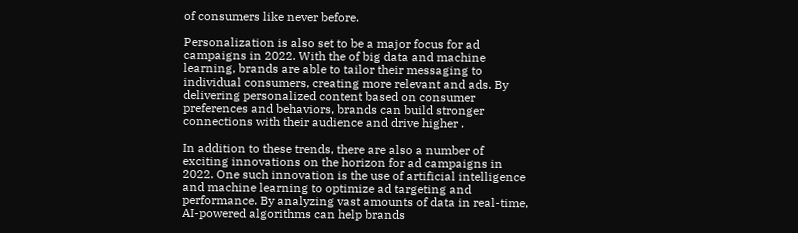of consumers like never before.

Personalization is also set to be a major focus for ad campaigns in 2022. With the of big data and machine learning, brands are able to tailor their messaging to individual consumers, creating more relevant and ads. By delivering personalized content based on consumer preferences and behaviors, brands can build stronger connections with their audience and drive higher .

In addition to these trends, there are also a number of exciting innovations on the horizon for ad campaigns in 2022. One such innovation is the use of artificial intelligence and machine learning to optimize ad targeting and performance. By analyzing vast amounts of data in real-time, AI-powered algorithms can help brands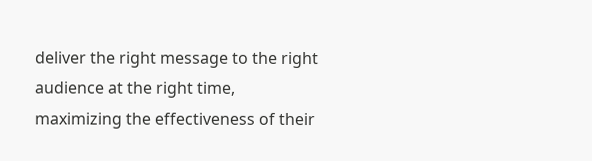deliver the right message to the right audience at the right time, maximizing the effectiveness of their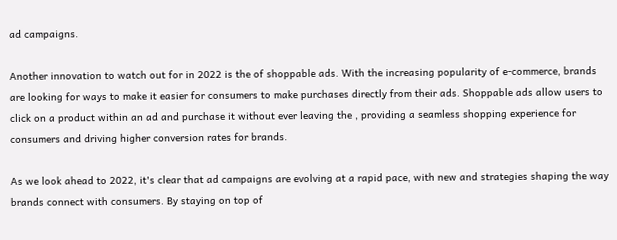ad campaigns.

Another innovation to watch out for in 2022 is the of shoppable ads. With the increasing popularity of e-commerce, brands are looking for ways to make it easier for consumers to make purchases directly from their ads. Shoppable ads allow users to click on a product within an ad and purchase it without ever leaving the , providing a seamless shopping experience for consumers and driving higher conversion rates for brands.

As we look ahead to 2022, it's clear that ad campaigns are evolving at a rapid pace, with new and strategies shaping the way brands connect with consumers. By staying on top of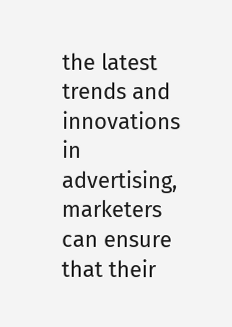the latest trends and innovations in advertising, marketers can ensure that their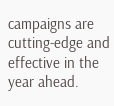campaigns are cutting-edge and effective in the year ahead.